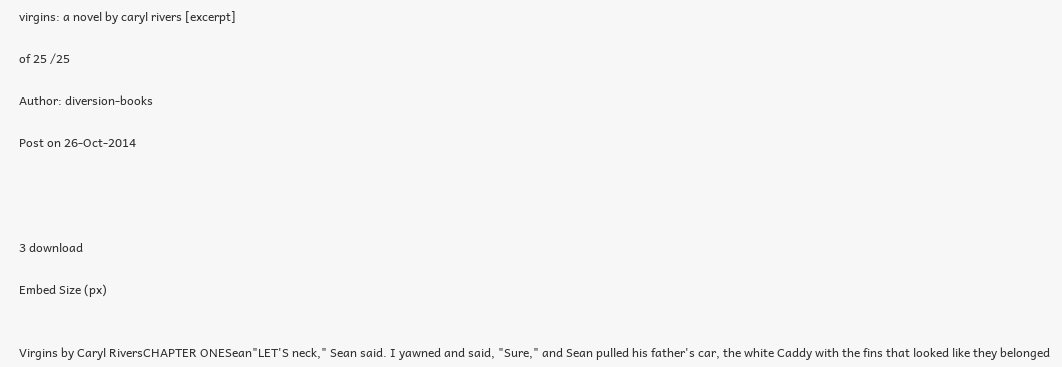virgins: a novel by caryl rivers [excerpt]

of 25 /25

Author: diversion-books

Post on 26-Oct-2014




3 download

Embed Size (px)


Virgins by Caryl RiversCHAPTER ONESean"LET'S neck," Sean said. I yawned and said, "Sure," and Sean pulled his father's car, the white Caddy with the fins that looked like they belonged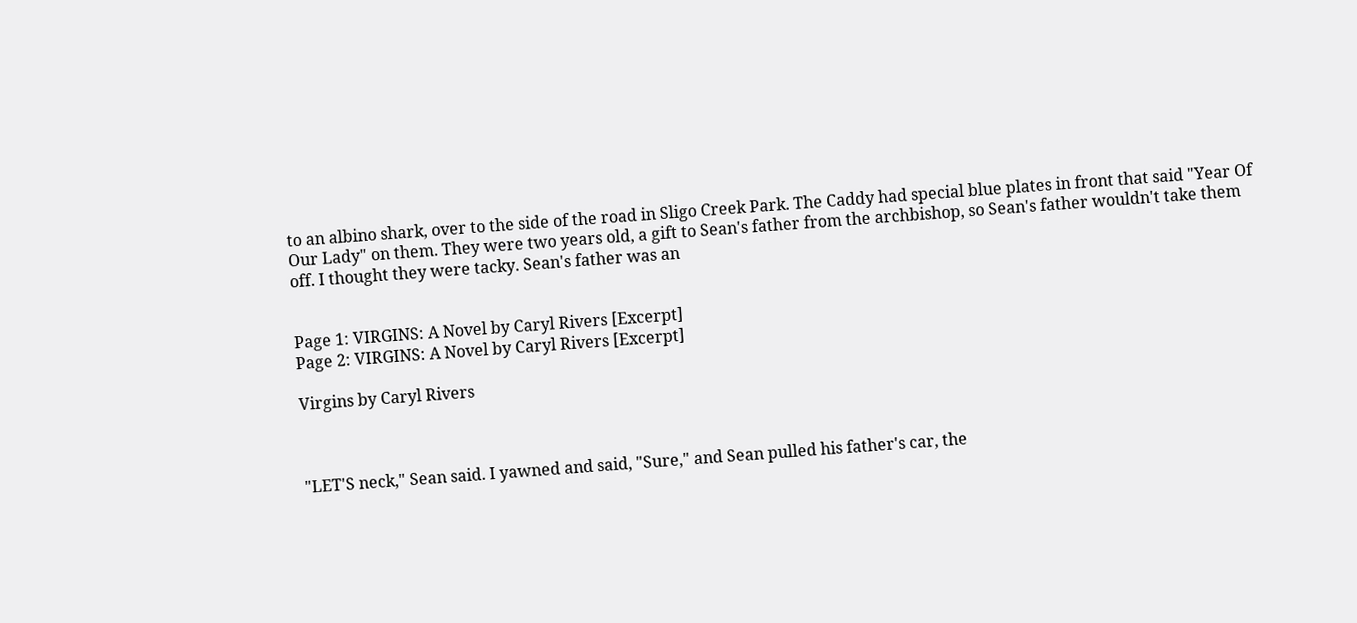to an albino shark, over to the side of the road in Sligo Creek Park. The Caddy had special blue plates in front that said "Year Of Our Lady" on them. They were two years old, a gift to Sean's father from the archbishop, so Sean's father wouldn't take them off. I thought they were tacky. Sean's father was an


Page 1: VIRGINS: A Novel by Caryl Rivers [Excerpt]
Page 2: VIRGINS: A Novel by Caryl Rivers [Excerpt]

Virgins by Caryl Rivers



"LET'S neck," Sean said. I yawned and said, "Sure," and Sean pulled his father's car, the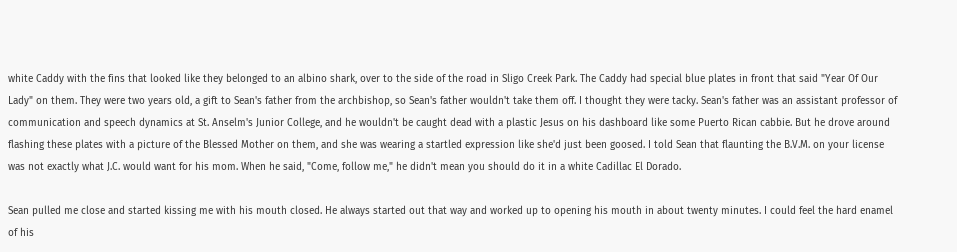white Caddy with the fins that looked like they belonged to an albino shark, over to the side of the road in Sligo Creek Park. The Caddy had special blue plates in front that said "Year Of Our Lady" on them. They were two years old, a gift to Sean's father from the archbishop, so Sean's father wouldn't take them off. I thought they were tacky. Sean's father was an assistant professor of communication and speech dynamics at St. Anselm's Junior College, and he wouldn't be caught dead with a plastic Jesus on his dashboard like some Puerto Rican cabbie. But he drove around flashing these plates with a picture of the Blessed Mother on them, and she was wearing a startled expression like she'd just been goosed. I told Sean that flaunting the B.V.M. on your license was not exactly what J.C. would want for his mom. When he said, "Come, follow me," he didn't mean you should do it in a white Cadillac El Dorado.

Sean pulled me close and started kissing me with his mouth closed. He always started out that way and worked up to opening his mouth in about twenty minutes. I could feel the hard enamel of his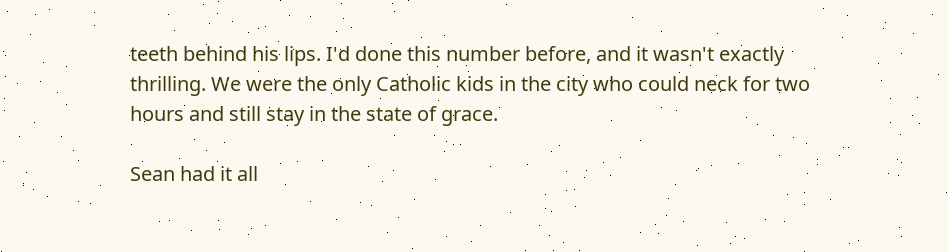teeth behind his lips. I'd done this number before, and it wasn't exactly thrilling. We were the only Catholic kids in the city who could neck for two hours and still stay in the state of grace.

Sean had it all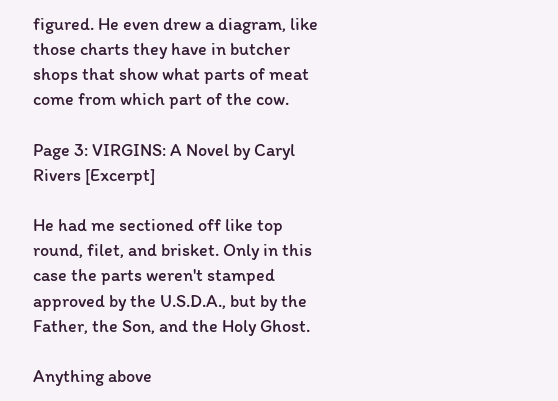figured. He even drew a diagram, like those charts they have in butcher shops that show what parts of meat come from which part of the cow.

Page 3: VIRGINS: A Novel by Caryl Rivers [Excerpt]

He had me sectioned off like top round, filet, and brisket. Only in this case the parts weren't stamped approved by the U.S.D.A., but by the Father, the Son, and the Holy Ghost.

Anything above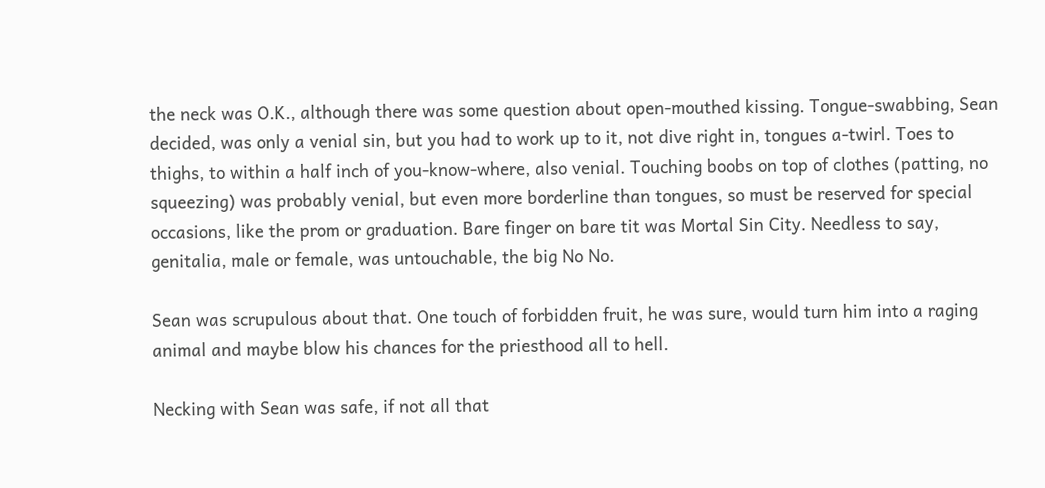the neck was O.K., although there was some question about open-mouthed kissing. Tongue-swabbing, Sean decided, was only a venial sin, but you had to work up to it, not dive right in, tongues a-twirl. Toes to thighs, to within a half inch of you-know-where, also venial. Touching boobs on top of clothes (patting, no squeezing) was probably venial, but even more borderline than tongues, so must be reserved for special occasions, like the prom or graduation. Bare finger on bare tit was Mortal Sin City. Needless to say, genitalia, male or female, was untouchable, the big No No.

Sean was scrupulous about that. One touch of forbidden fruit, he was sure, would turn him into a raging animal and maybe blow his chances for the priesthood all to hell.

Necking with Sean was safe, if not all that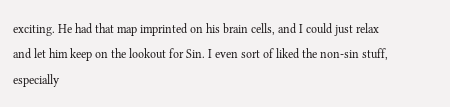exciting. He had that map imprinted on his brain cells, and I could just relax and let him keep on the lookout for Sin. I even sort of liked the non-sin stuff, especially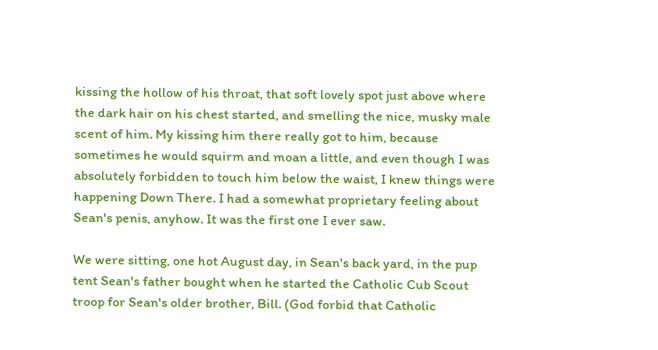kissing the hollow of his throat, that soft lovely spot just above where the dark hair on his chest started, and smelling the nice, musky male scent of him. My kissing him there really got to him, because sometimes he would squirm and moan a little, and even though I was absolutely forbidden to touch him below the waist, I knew things were happening Down There. I had a somewhat proprietary feeling about Sean's penis, anyhow. It was the first one I ever saw.

We were sitting, one hot August day, in Sean's back yard, in the pup tent Sean's father bought when he started the Catholic Cub Scout troop for Sean's older brother, Bill. (God forbid that Catholic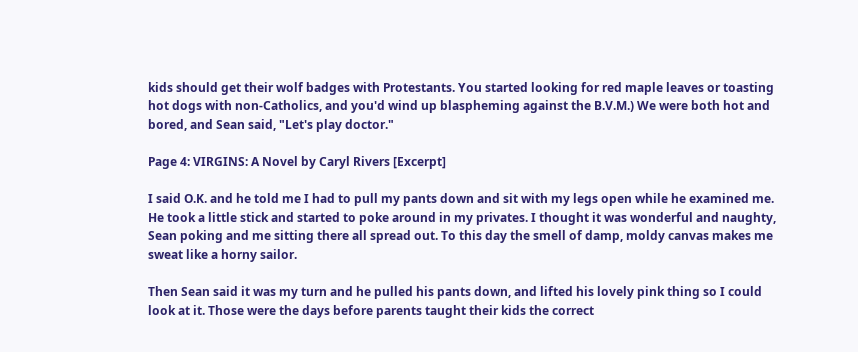kids should get their wolf badges with Protestants. You started looking for red maple leaves or toasting hot dogs with non-Catholics, and you'd wind up blaspheming against the B.V.M.) We were both hot and bored, and Sean said, "Let's play doctor."

Page 4: VIRGINS: A Novel by Caryl Rivers [Excerpt]

I said O.K. and he told me I had to pull my pants down and sit with my legs open while he examined me. He took a little stick and started to poke around in my privates. I thought it was wonderful and naughty, Sean poking and me sitting there all spread out. To this day the smell of damp, moldy canvas makes me sweat like a horny sailor.

Then Sean said it was my turn and he pulled his pants down, and lifted his lovely pink thing so I could look at it. Those were the days before parents taught their kids the correct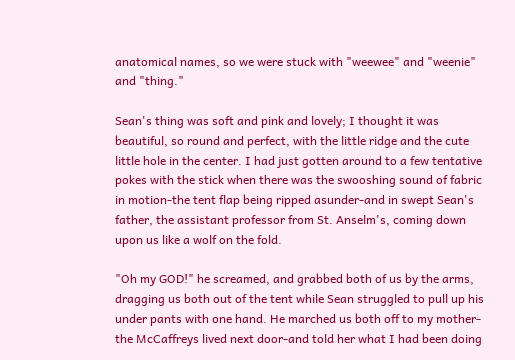anatomical names, so we were stuck with "weewee" and "weenie" and "thing."

Sean's thing was soft and pink and lovely; I thought it was beautiful, so round and perfect, with the little ridge and the cute little hole in the center. I had just gotten around to a few tentative pokes with the stick when there was the swooshing sound of fabric in motion-the tent flap being ripped asunder-and in swept Sean's father, the assistant professor from St. Anselm's, coming down upon us like a wolf on the fold.

"Oh my GOD!" he screamed, and grabbed both of us by the arms, dragging us both out of the tent while Sean struggled to pull up his under pants with one hand. He marched us both off to my mother-the McCaffreys lived next door-and told her what I had been doing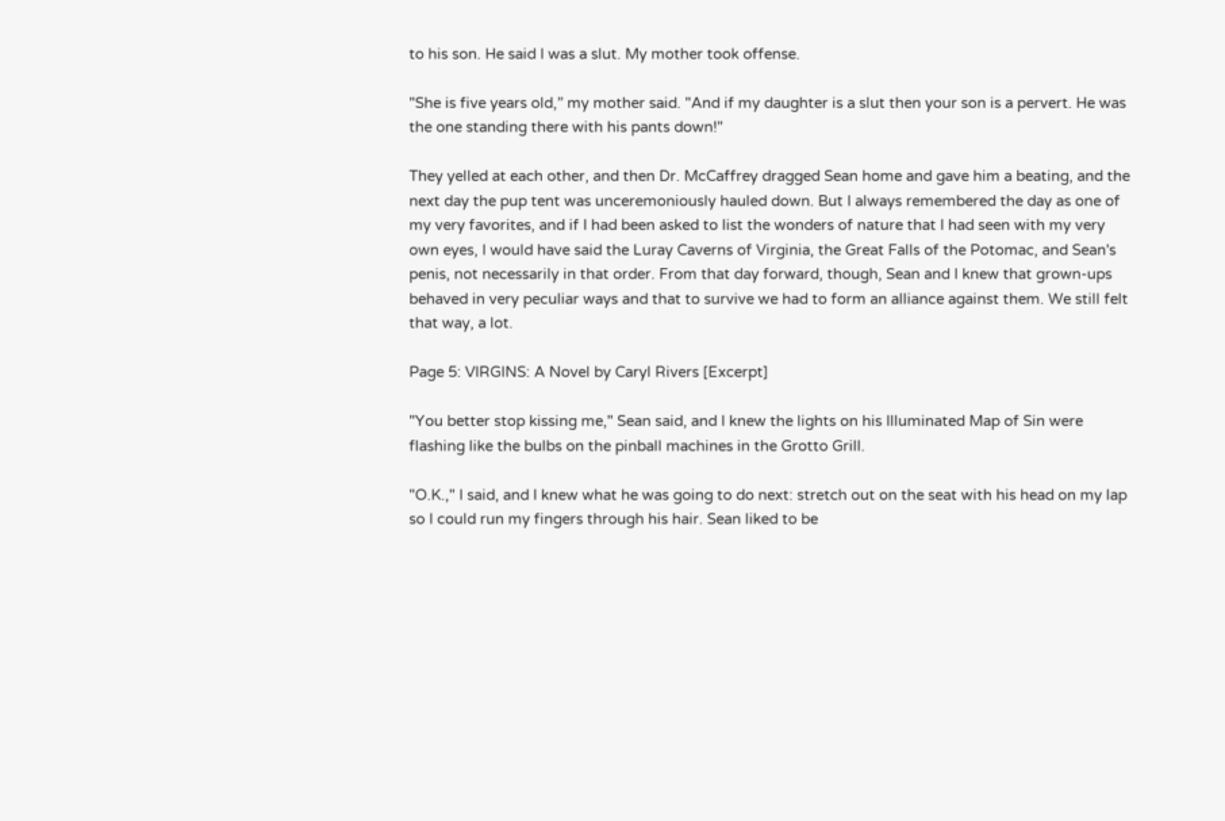to his son. He said I was a slut. My mother took offense.

"She is five years old,” my mother said. "And if my daughter is a slut then your son is a pervert. He was the one standing there with his pants down!"

They yelled at each other, and then Dr. McCaffrey dragged Sean home and gave him a beating, and the next day the pup tent was unceremoniously hauled down. But I always remembered the day as one of my very favorites, and if I had been asked to list the wonders of nature that I had seen with my very own eyes, I would have said the Luray Caverns of Virginia, the Great Falls of the Potomac, and Sean's penis, not necessarily in that order. From that day forward, though, Sean and I knew that grown-ups behaved in very peculiar ways and that to survive we had to form an alliance against them. We still felt that way, a lot.

Page 5: VIRGINS: A Novel by Caryl Rivers [Excerpt]

"You better stop kissing me," Sean said, and I knew the lights on his Illuminated Map of Sin were flashing like the bulbs on the pinball machines in the Grotto Grill.

"O.K.," I said, and I knew what he was going to do next: stretch out on the seat with his head on my lap so I could run my fingers through his hair. Sean liked to be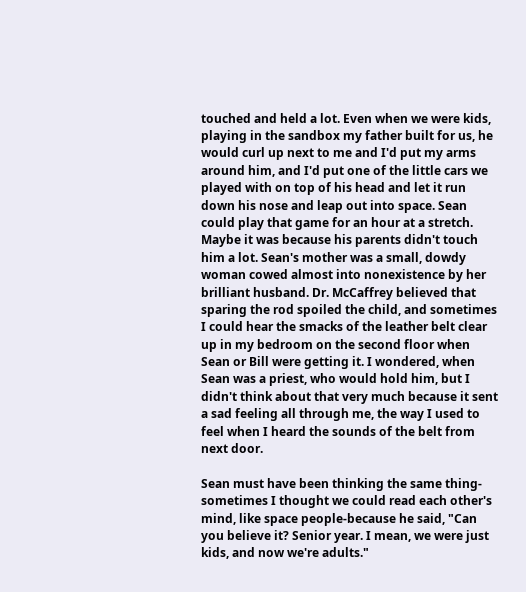touched and held a lot. Even when we were kids, playing in the sandbox my father built for us, he would curl up next to me and I'd put my arms around him, and I'd put one of the little cars we played with on top of his head and let it run down his nose and leap out into space. Sean could play that game for an hour at a stretch. Maybe it was because his parents didn't touch him a lot. Sean's mother was a small, dowdy woman cowed almost into nonexistence by her brilliant husband. Dr. McCaffrey believed that sparing the rod spoiled the child, and sometimes I could hear the smacks of the leather belt clear up in my bedroom on the second floor when Sean or Bill were getting it. I wondered, when Sean was a priest, who would hold him, but I didn't think about that very much because it sent a sad feeling all through me, the way I used to feel when I heard the sounds of the belt from next door.

Sean must have been thinking the same thing-sometimes I thought we could read each other's mind, like space people-because he said, "Can you believe it? Senior year. I mean, we were just kids, and now we're adults."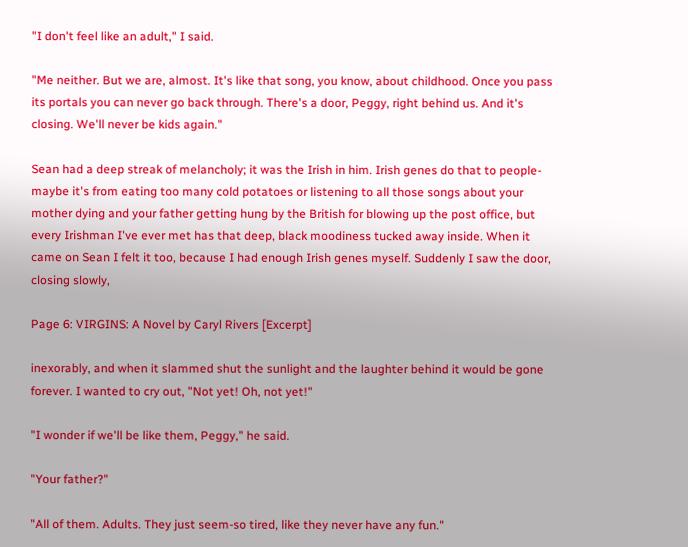"I don't feel like an adult," I said.

"Me neither. But we are, almost. It's like that song, you know, about childhood. Once you pass its portals you can never go back through. There's a door, Peggy, right behind us. And it's closing. We'll never be kids again."

Sean had a deep streak of melancholy; it was the Irish in him. Irish genes do that to people-maybe it's from eating too many cold potatoes or listening to all those songs about your mother dying and your father getting hung by the British for blowing up the post office, but every Irishman I've ever met has that deep, black moodiness tucked away inside. When it came on Sean I felt it too, because I had enough Irish genes myself. Suddenly I saw the door, closing slowly,

Page 6: VIRGINS: A Novel by Caryl Rivers [Excerpt]

inexorably, and when it slammed shut the sunlight and the laughter behind it would be gone forever. I wanted to cry out, "Not yet! Oh, not yet!"

"I wonder if we'll be like them, Peggy," he said.

"Your father?"

"All of them. Adults. They just seem-so tired, like they never have any fun."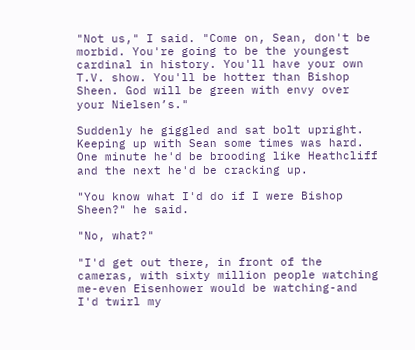"Not us," I said. "Come on, Sean, don't be morbid. You're going to be the youngest cardinal in history. You'll have your own T.V. show. You'll be hotter than Bishop Sheen. God will be green with envy over your Nielsen’s."

Suddenly he giggled and sat bolt upright. Keeping up with Sean some times was hard. One minute he'd be brooding like Heathcliff and the next he'd be cracking up.

"You know what I'd do if I were Bishop Sheen?" he said.

"No, what?"

"I'd get out there, in front of the cameras, with sixty million people watching me-even Eisenhower would be watching-and I'd twirl my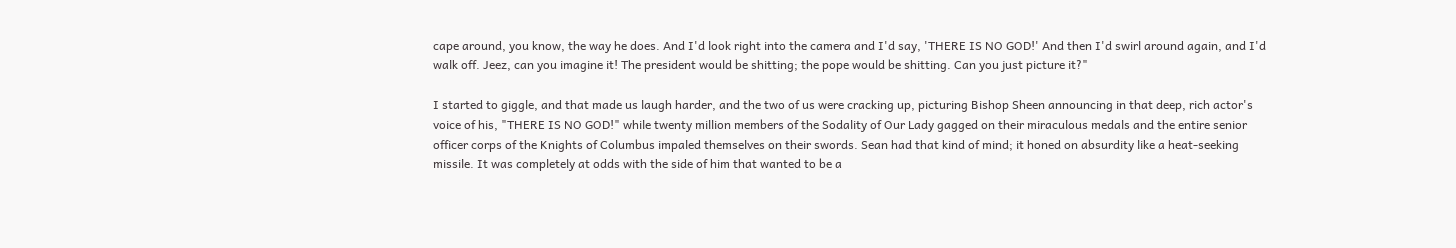cape around, you know, the way he does. And I'd look right into the camera and I'd say, 'THERE IS NO GOD!' And then I'd swirl around again, and I'd walk off. Jeez, can you imagine it! The president would be shitting; the pope would be shitting. Can you just picture it?"

I started to giggle, and that made us laugh harder, and the two of us were cracking up, picturing Bishop Sheen announcing in that deep, rich actor's voice of his, "THERE IS NO GOD!" while twenty million members of the Sodality of Our Lady gagged on their miraculous medals and the entire senior officer corps of the Knights of Columbus impaled themselves on their swords. Sean had that kind of mind; it honed on absurdity like a heat-seeking missile. It was completely at odds with the side of him that wanted to be a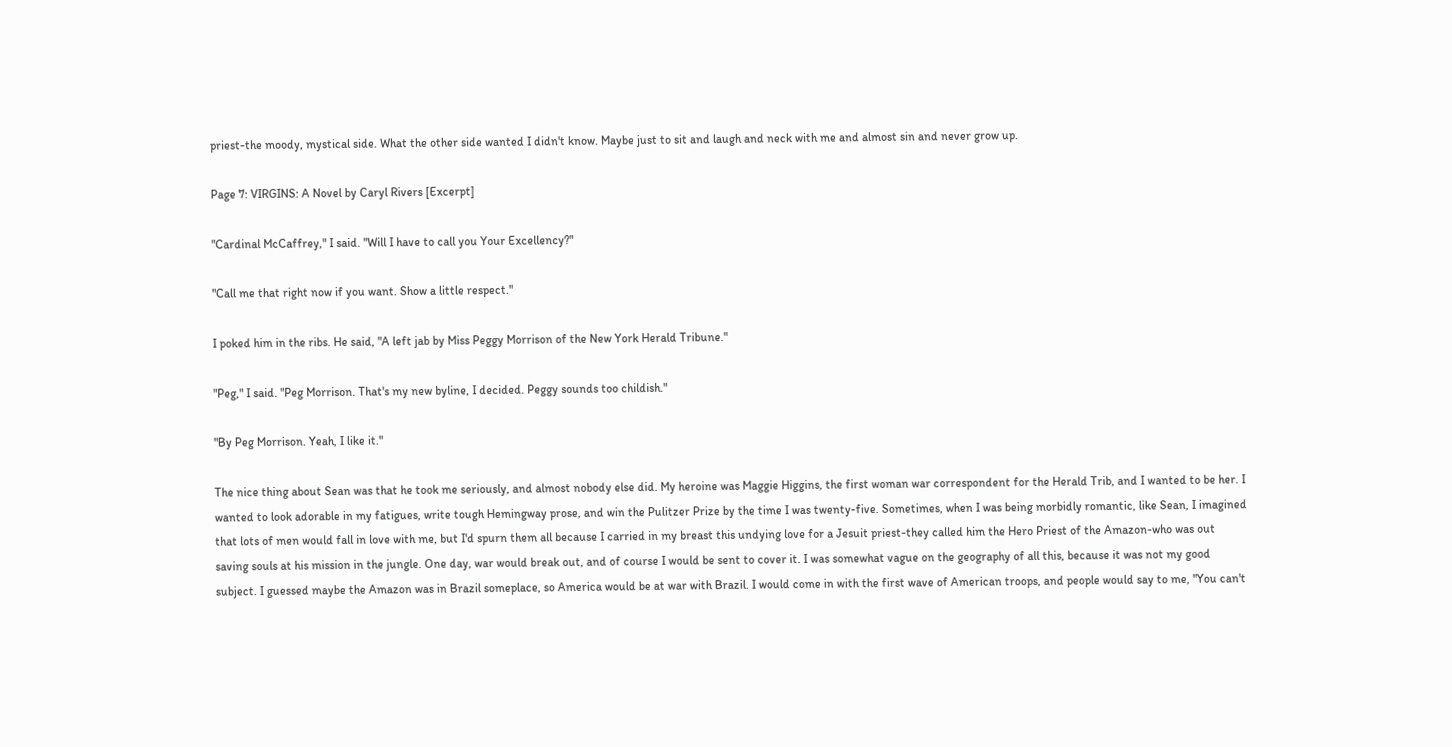priest-the moody, mystical side. What the other side wanted I didn't know. Maybe just to sit and laugh and neck with me and almost sin and never grow up.

Page 7: VIRGINS: A Novel by Caryl Rivers [Excerpt]

"Cardinal McCaffrey," I said. "Will I have to call you Your Excellency?"

"Call me that right now if you want. Show a little respect."

I poked him in the ribs. He said, "A left jab by Miss Peggy Morrison of the New York Herald Tribune."

"Peg," I said. "Peg Morrison. That's my new byline, I decided. Peggy sounds too childish."

"By Peg Morrison. Yeah, I like it."

The nice thing about Sean was that he took me seriously, and almost nobody else did. My heroine was Maggie Higgins, the first woman war correspondent for the Herald Trib, and I wanted to be her. I wanted to look adorable in my fatigues, write tough Hemingway prose, and win the Pulitzer Prize by the time I was twenty-five. Sometimes, when I was being morbidly romantic, like Sean, I imagined that lots of men would fall in love with me, but I'd spurn them all because I carried in my breast this undying love for a Jesuit priest-they called him the Hero Priest of the Amazon-who was out saving souls at his mission in the jungle. One day, war would break out, and of course I would be sent to cover it. I was somewhat vague on the geography of all this, because it was not my good subject. I guessed maybe the Amazon was in Brazil someplace, so America would be at war with Brazil. I would come in with the first wave of American troops, and people would say to me, "You can't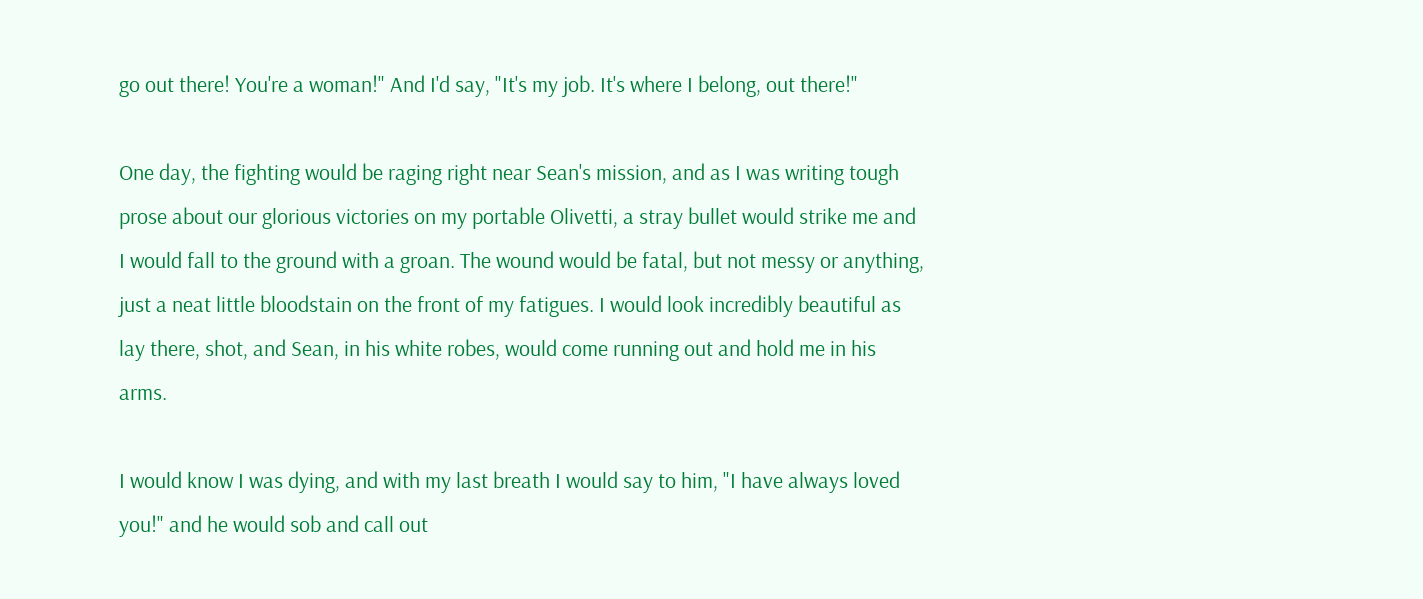go out there! You're a woman!" And I'd say, "It's my job. It's where I belong, out there!"

One day, the fighting would be raging right near Sean's mission, and as I was writing tough prose about our glorious victories on my portable Olivetti, a stray bullet would strike me and I would fall to the ground with a groan. The wound would be fatal, but not messy or anything, just a neat little bloodstain on the front of my fatigues. I would look incredibly beautiful as lay there, shot, and Sean, in his white robes, would come running out and hold me in his arms.

I would know I was dying, and with my last breath I would say to him, "I have always loved you!" and he would sob and call out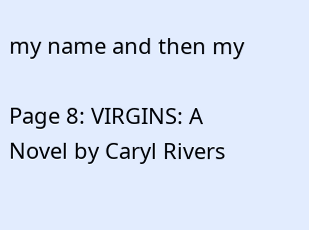my name and then my

Page 8: VIRGINS: A Novel by Caryl Rivers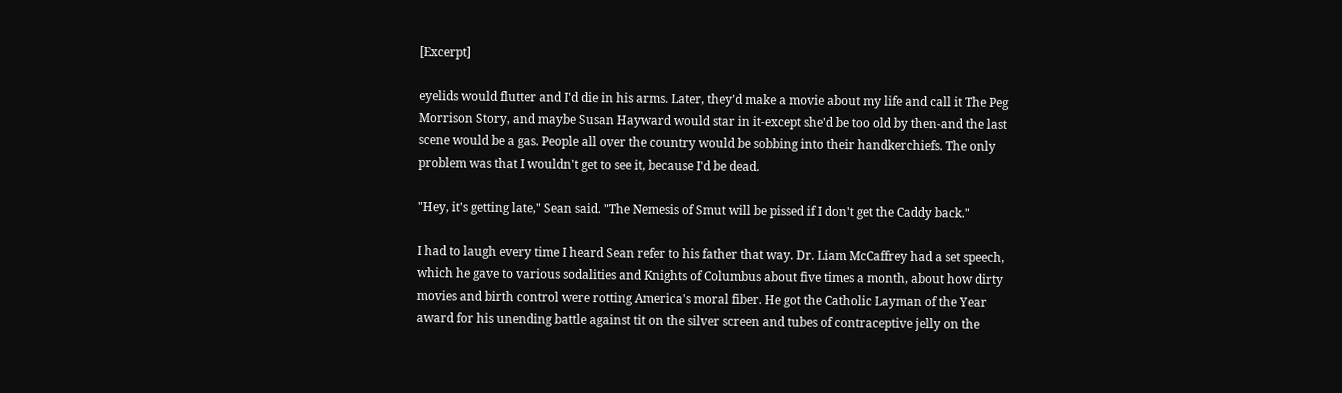[Excerpt]

eyelids would flutter and I'd die in his arms. Later, they'd make a movie about my life and call it The Peg Morrison Story, and maybe Susan Hayward would star in it-except she'd be too old by then-and the last scene would be a gas. People all over the country would be sobbing into their handkerchiefs. The only problem was that I wouldn't get to see it, because I'd be dead.

"Hey, it's getting late," Sean said. "The Nemesis of Smut will be pissed if I don't get the Caddy back."

I had to laugh every time I heard Sean refer to his father that way. Dr. Liam McCaffrey had a set speech, which he gave to various sodalities and Knights of Columbus about five times a month, about how dirty movies and birth control were rotting America's moral fiber. He got the Catholic Layman of the Year award for his unending battle against tit on the silver screen and tubes of contraceptive jelly on the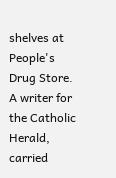shelves at People's Drug Store. A writer for the Catholic Herald, carried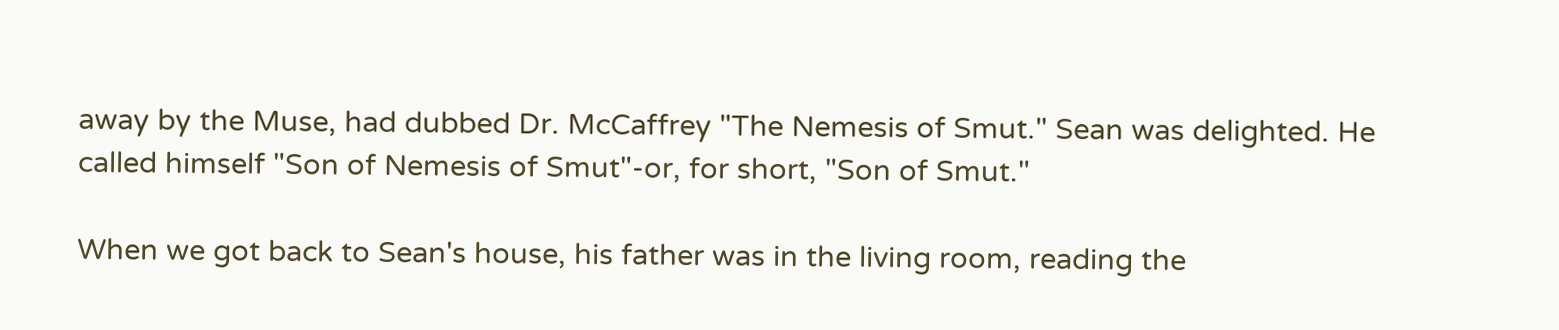away by the Muse, had dubbed Dr. McCaffrey "The Nemesis of Smut." Sean was delighted. He called himself "Son of Nemesis of Smut"-or, for short, "Son of Smut."

When we got back to Sean's house, his father was in the living room, reading the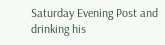Saturday Evening Post and drinking his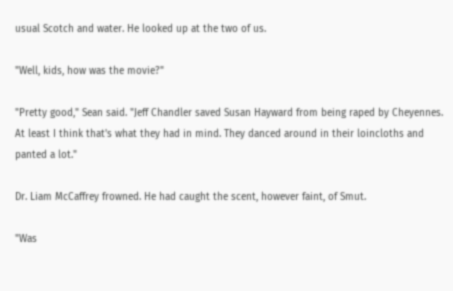usual Scotch and water. He looked up at the two of us.

"Well, kids, how was the movie?"

"Pretty good," Sean said. "Jeff Chandler saved Susan Hayward from being raped by Cheyennes. At least I think that's what they had in mind. They danced around in their loincloths and panted a lot."

Dr. Liam McCaffrey frowned. He had caught the scent, however faint, of Smut.

"Was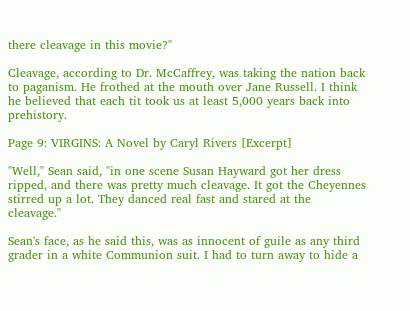there cleavage in this movie?"

Cleavage, according to Dr. McCaffrey, was taking the nation back to paganism. He frothed at the mouth over Jane Russell. I think he believed that each tit took us at least 5,000 years back into prehistory.

Page 9: VIRGINS: A Novel by Caryl Rivers [Excerpt]

"Well," Sean said, "in one scene Susan Hayward got her dress ripped, and there was pretty much cleavage. It got the Cheyennes stirred up a lot. They danced real fast and stared at the cleavage."

Sean's face, as he said this, was as innocent of guile as any third grader in a white Communion suit. I had to turn away to hide a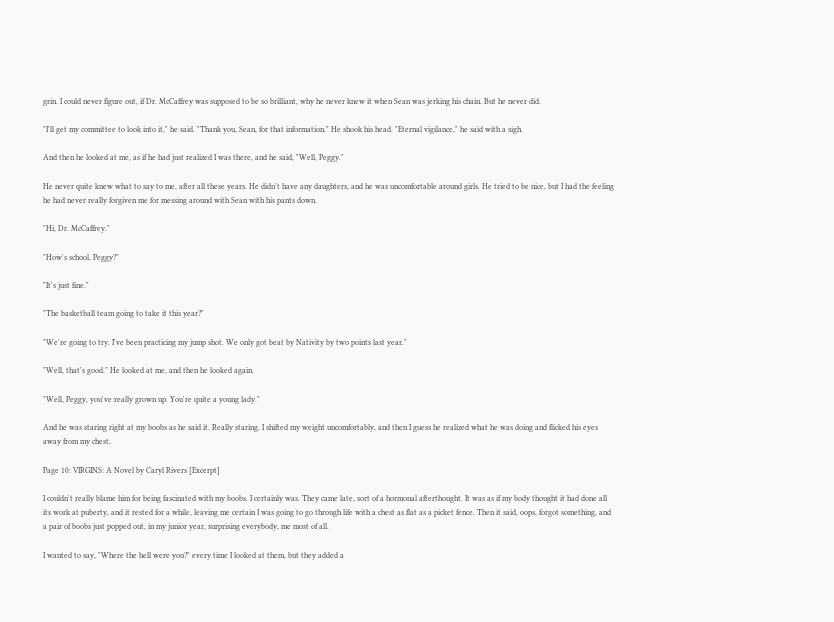grin. I could never figure out, if Dr. McCaffrey was supposed to be so brilliant, why he never knew it when Sean was jerking his chain. But he never did.

"I'll get my committee to look into it," he said. "Thank you, Sean, for that information." He shook his head. "Eternal vigilance," he said with a sigh.

And then he looked at me, as if he had just realized I was there, and he said, "Well, Peggy."

He never quite knew what to say to me, after all these years. He didn't have any daughters, and he was uncomfortable around girls. He tried to be nice, but I had the feeling he had never really forgiven me for messing around with Sean with his pants down.

"Hi, Dr. McCaffrey."

"How's school, Peggy?"

"It's just fine."

"The basketball team going to take it this year?"

"We're going to try. I've been practicing my jump shot. We only got beat by Nativity by two points last year."

"Well, that's good." He looked at me, and then he looked again.

"Well, Peggy, you've really grown up. You're quite a young lady."

And he was staring right at my boobs as he said it. Really staring. I shifted my weight uncomfortably, and then I guess he realized what he was doing and flicked his eyes away from my chest.

Page 10: VIRGINS: A Novel by Caryl Rivers [Excerpt]

I couldn't really blame him for being fascinated with my boobs. I certainly was. They came late, sort of a hormonal afterthought. It was as if my body thought it had done all its work at puberty, and it rested for a while, leaving me certain I was going to go through life with a chest as flat as a picket fence. Then it said, oops, forgot something, and a pair of boobs just popped out, in my junior year, surprising everybody, me most of all.

I wanted to say, "Where the hell were you?" every time I looked at them, but they added a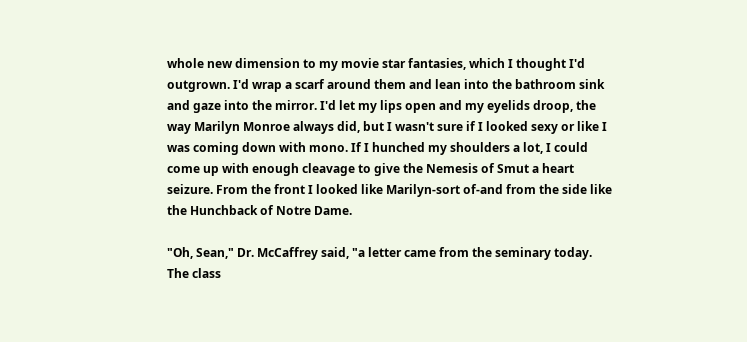whole new dimension to my movie star fantasies, which I thought I'd outgrown. I'd wrap a scarf around them and lean into the bathroom sink and gaze into the mirror. I'd let my lips open and my eyelids droop, the way Marilyn Monroe always did, but I wasn't sure if I looked sexy or like I was coming down with mono. If I hunched my shoulders a lot, I could come up with enough cleavage to give the Nemesis of Smut a heart seizure. From the front I looked like Marilyn-sort of-and from the side like the Hunchback of Notre Dame.

"Oh, Sean," Dr. McCaffrey said, "a letter came from the seminary today. The class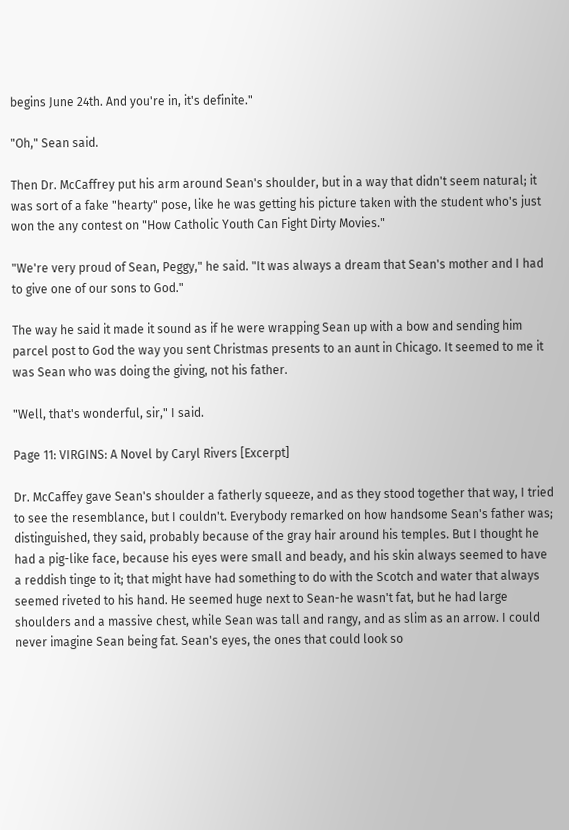begins June 24th. And you're in, it's definite."

"Oh," Sean said.

Then Dr. McCaffrey put his arm around Sean's shoulder, but in a way that didn't seem natural; it was sort of a fake "hearty" pose, like he was getting his picture taken with the student who's just won the any contest on "How Catholic Youth Can Fight Dirty Movies."

"We're very proud of Sean, Peggy," he said. "It was always a dream that Sean's mother and I had to give one of our sons to God."

The way he said it made it sound as if he were wrapping Sean up with a bow and sending him parcel post to God the way you sent Christmas presents to an aunt in Chicago. It seemed to me it was Sean who was doing the giving, not his father.

"Well, that's wonderful, sir," I said.

Page 11: VIRGINS: A Novel by Caryl Rivers [Excerpt]

Dr. McCaffey gave Sean's shoulder a fatherly squeeze, and as they stood together that way, I tried to see the resemblance, but I couldn't. Everybody remarked on how handsome Sean's father was; distinguished, they said, probably because of the gray hair around his temples. But I thought he had a pig-like face, because his eyes were small and beady, and his skin always seemed to have a reddish tinge to it; that might have had something to do with the Scotch and water that always seemed riveted to his hand. He seemed huge next to Sean-he wasn't fat, but he had large shoulders and a massive chest, while Sean was tall and rangy, and as slim as an arrow. I could never imagine Sean being fat. Sean's eyes, the ones that could look so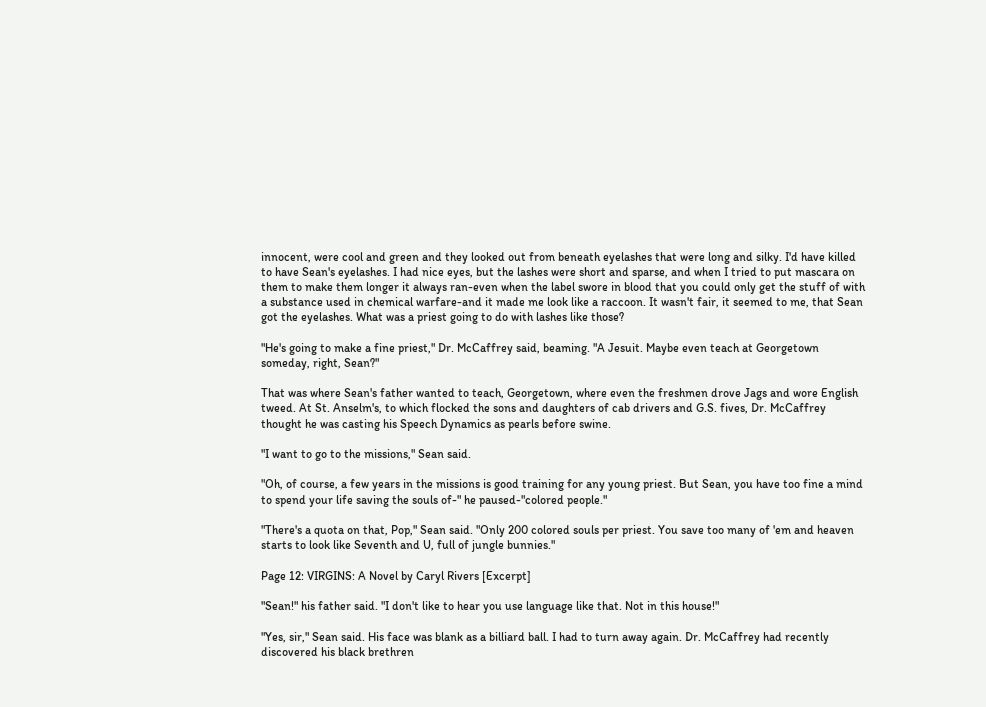innocent, were cool and green and they looked out from beneath eyelashes that were long and silky. I'd have killed to have Sean's eyelashes. I had nice eyes, but the lashes were short and sparse, and when I tried to put mascara on them to make them longer it always ran-even when the label swore in blood that you could only get the stuff of with a substance used in chemical warfare-and it made me look like a raccoon. It wasn't fair, it seemed to me, that Sean got the eyelashes. What was a priest going to do with lashes like those?

"He's going to make a fine priest," Dr. McCaffrey said, beaming. "A Jesuit. Maybe even teach at Georgetown someday, right, Sean?"

That was where Sean's father wanted to teach, Georgetown, where even the freshmen drove Jags and wore English tweed. At St. Anselm's, to which flocked the sons and daughters of cab drivers and G.S. fives, Dr. McCaffrey thought he was casting his Speech Dynamics as pearls before swine.

"I want to go to the missions," Sean said.

"Oh, of course, a few years in the missions is good training for any young priest. But Sean, you have too fine a mind to spend your life saving the souls of-" he paused-"colored people."

"There's a quota on that, Pop," Sean said. "Only 200 colored souls per priest. You save too many of 'em and heaven starts to look like Seventh and U, full of jungle bunnies."

Page 12: VIRGINS: A Novel by Caryl Rivers [Excerpt]

"Sean!" his father said. "I don't like to hear you use language like that. Not in this house!"

"Yes, sir," Sean said. His face was blank as a billiard ball. I had to turn away again. Dr. McCaffrey had recently discovered his black brethren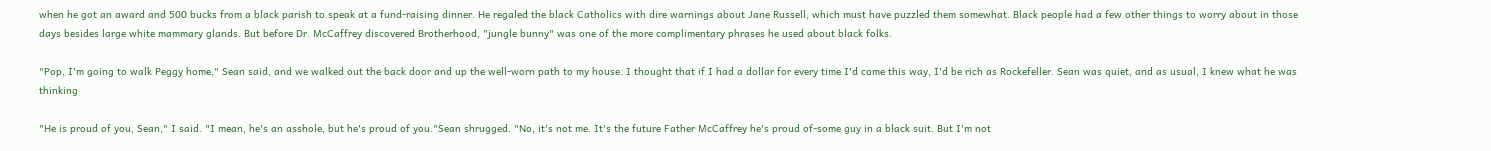when he got an award and 500 bucks from a black parish to speak at a fund-raising dinner. He regaled the black Catholics with dire warnings about Jane Russell, which must have puzzled them somewhat. Black people had a few other things to worry about in those days besides large white mammary glands. But before Dr. McCaffrey discovered Brotherhood, "jungle bunny" was one of the more complimentary phrases he used about black folks.

"Pop, I'm going to walk Peggy home," Sean said, and we walked out the back door and up the well-worn path to my house. I thought that if I had a dollar for every time I'd come this way, I'd be rich as Rockefeller. Sean was quiet, and as usual, I knew what he was thinking

"He is proud of you, Sean," I said. "I mean, he's an asshole, but he's proud of you."Sean shrugged. "No, it's not me. It's the future Father McCaffrey he's proud of-some guy in a black suit. But I'm not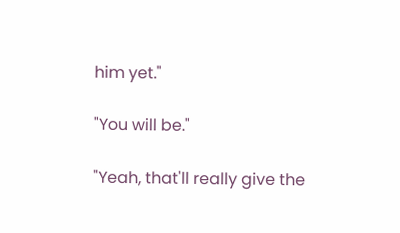him yet."

"You will be."

"Yeah, that'll really give the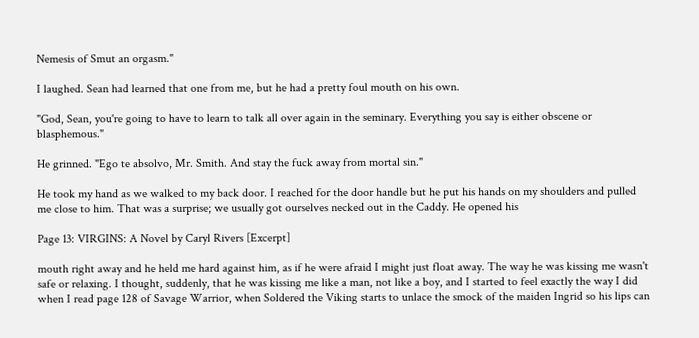Nemesis of Smut an orgasm."

I laughed. Sean had learned that one from me, but he had a pretty foul mouth on his own.

"God, Sean, you're going to have to learn to talk all over again in the seminary. Everything you say is either obscene or blasphemous."

He grinned. "Ego te absolvo, Mr. Smith. And stay the fuck away from mortal sin."

He took my hand as we walked to my back door. I reached for the door handle but he put his hands on my shoulders and pulled me close to him. That was a surprise; we usually got ourselves necked out in the Caddy. He opened his

Page 13: VIRGINS: A Novel by Caryl Rivers [Excerpt]

mouth right away and he held me hard against him, as if he were afraid I might just float away. The way he was kissing me wasn't safe or relaxing. I thought, suddenly, that he was kissing me like a man, not like a boy, and I started to feel exactly the way I did when I read page 128 of Savage Warrior, when Soldered the Viking starts to unlace the smock of the maiden Ingrid so his lips can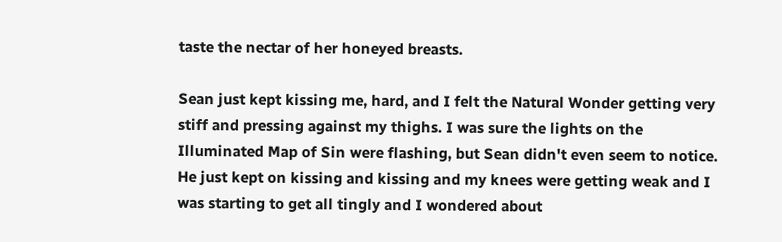taste the nectar of her honeyed breasts.

Sean just kept kissing me, hard, and I felt the Natural Wonder getting very stiff and pressing against my thighs. I was sure the lights on the Illuminated Map of Sin were flashing, but Sean didn't even seem to notice. He just kept on kissing and kissing and my knees were getting weak and I was starting to get all tingly and I wondered about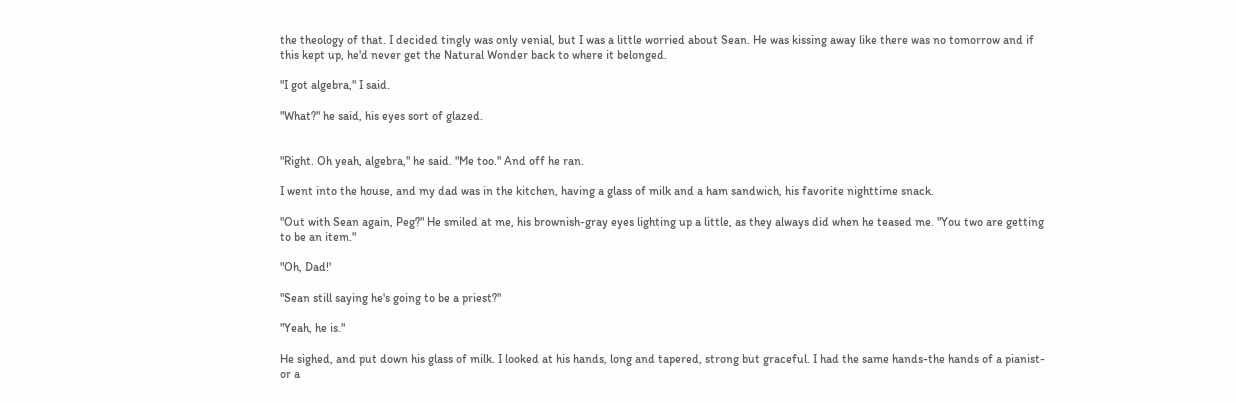the theology of that. I decided tingly was only venial, but I was a little worried about Sean. He was kissing away like there was no tomorrow and if this kept up, he'd never get the Natural Wonder back to where it belonged.

"I got algebra," I said.

"What?" he said, his eyes sort of glazed.


"Right. Oh yeah, algebra," he said. "Me too." And off he ran.

I went into the house, and my dad was in the kitchen, having a glass of milk and a ham sandwich, his favorite nighttime snack.

"Out with Sean again, Peg?" He smiled at me, his brownish-gray eyes lighting up a little, as they always did when he teased me. "You two are getting to be an item."

"Oh, Dad!'

"Sean still saying he's going to be a priest?"

"Yeah, he is."

He sighed, and put down his glass of milk. I looked at his hands, long and tapered, strong but graceful. I had the same hands-the hands of a pianist-or a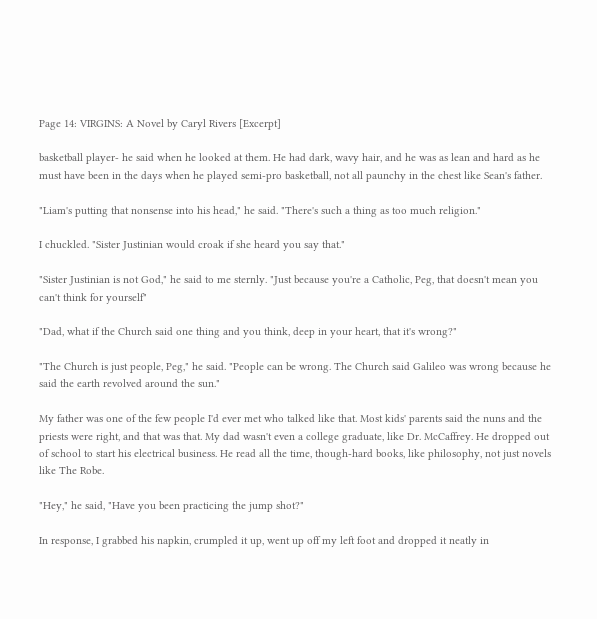Page 14: VIRGINS: A Novel by Caryl Rivers [Excerpt]

basketball player- he said when he looked at them. He had dark, wavy hair, and he was as lean and hard as he must have been in the days when he played semi-pro basketball, not all paunchy in the chest like Sean's father.

"Liam's putting that nonsense into his head," he said. "There's such a thing as too much religion."

I chuckled. "Sister Justinian would croak if she heard you say that."

"Sister Justinian is not God," he said to me sternly. "Just because you're a Catholic, Peg, that doesn't mean you can't think for yourself"

"Dad, what if the Church said one thing and you think, deep in your heart, that it's wrong?"

"The Church is just people, Peg," he said. "People can be wrong. The Church said Galileo was wrong because he said the earth revolved around the sun."

My father was one of the few people I'd ever met who talked like that. Most kids' parents said the nuns and the priests were right, and that was that. My dad wasn't even a college graduate, like Dr. McCaffrey. He dropped out of school to start his electrical business. He read all the time, though-hard books, like philosophy, not just novels like The Robe.

"Hey," he said, "Have you been practicing the jump shot?"

In response, I grabbed his napkin, crumpled it up, went up off my left foot and dropped it neatly in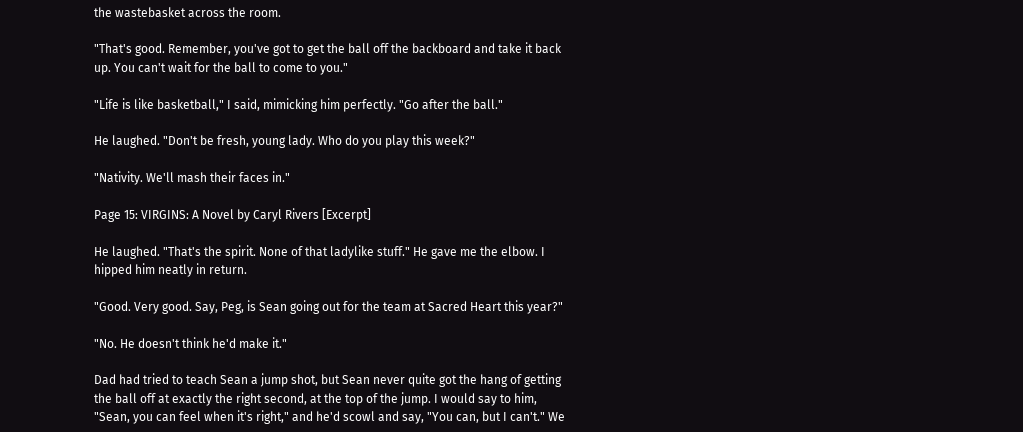the wastebasket across the room.

"That's good. Remember, you've got to get the ball off the backboard and take it back up. You can't wait for the ball to come to you."

"Life is like basketball," I said, mimicking him perfectly. "Go after the ball."

He laughed. "Don't be fresh, young lady. Who do you play this week?"

"Nativity. We'll mash their faces in."

Page 15: VIRGINS: A Novel by Caryl Rivers [Excerpt]

He laughed. "That's the spirit. None of that ladylike stuff." He gave me the elbow. I hipped him neatly in return.

"Good. Very good. Say, Peg, is Sean going out for the team at Sacred Heart this year?"

"No. He doesn't think he'd make it."

Dad had tried to teach Sean a jump shot, but Sean never quite got the hang of getting the ball off at exactly the right second, at the top of the jump. I would say to him, "Sean, you can feel when it's right," and he'd scowl and say, "You can, but I can't." We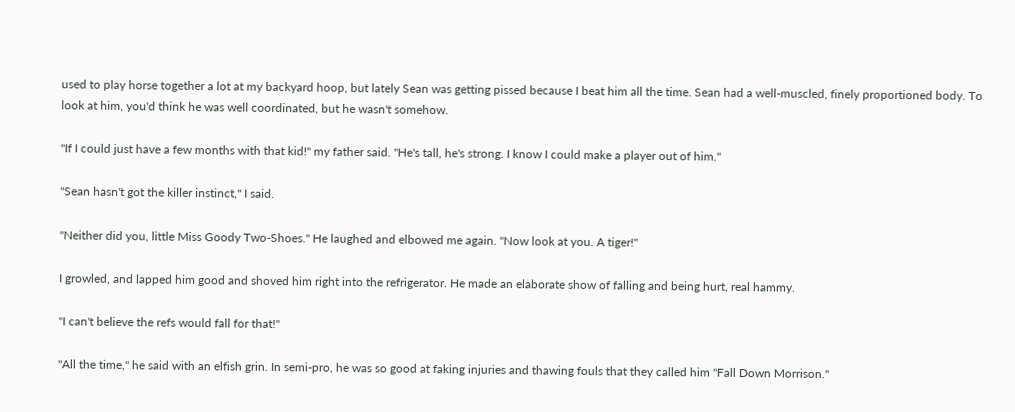used to play horse together a lot at my backyard hoop, but lately Sean was getting pissed because I beat him all the time. Sean had a well-muscled, finely proportioned body. To look at him, you'd think he was well coordinated, but he wasn't somehow.

"If I could just have a few months with that kid!" my father said. "He's tall, he's strong. I know I could make a player out of him."

"Sean hasn't got the killer instinct," I said.

"Neither did you, little Miss Goody Two-Shoes." He laughed and elbowed me again. "Now look at you. A tiger!"

I growled, and lapped him good and shoved him right into the refrigerator. He made an elaborate show of falling and being hurt, real hammy.

"I can't believe the refs would fall for that!"

"All the time," he said with an elfish grin. In semi-pro, he was so good at faking injuries and thawing fouls that they called him "Fall Down Morrison."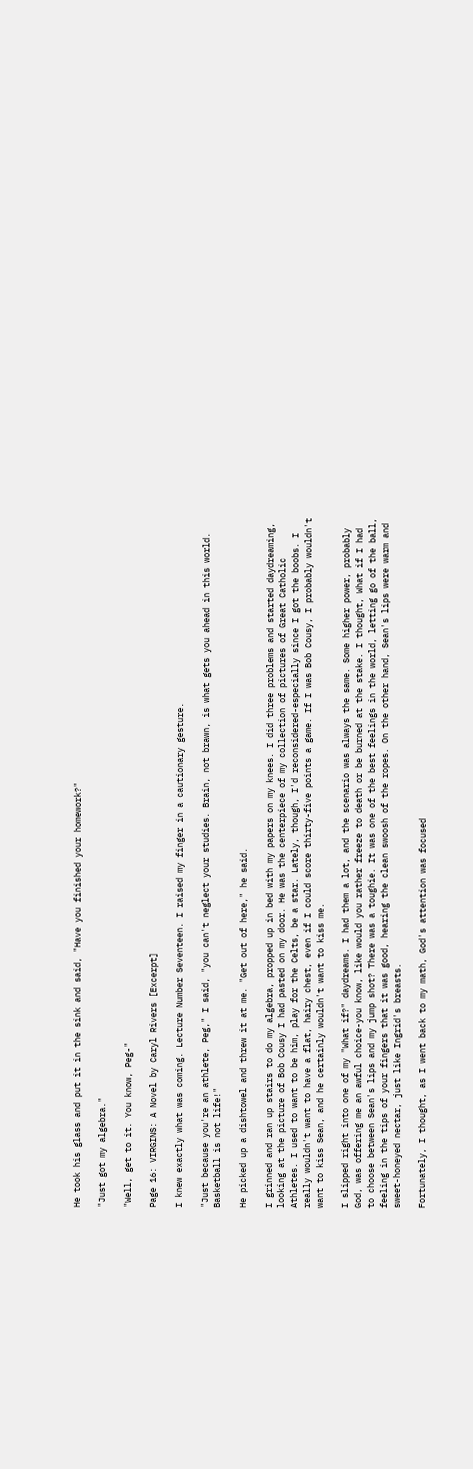He took his glass and put it in the sink and said, "Have you finished your homework?"

"Just got my algebra."

"Well, get to it. You know, Peg-"

Page 16: VIRGINS: A Novel by Caryl Rivers [Excerpt]

I knew exactly what was coming. Lecture Number Seventeen. I raised my finger in a cautionary gesture.

"Just because you're an athlete, Peg," I said, "you can't neglect your studies. Brain, not brawn, is what gets you ahead in this world. Basketball is not life!"

He picked up a dishtowel and threw it at me. "Get out of here," he said.

I grinned and ran up stairs to do my algebra, propped up in bed with my papers on my knees. I did three problems and started daydreaming, looking at the picture of Bob Cousy I had pasted on my door. He was the centerpiece of my collection of pictures of Great Catholic Athletes. I used to want to be him, play for the Celts, be a star. Lately, though, I'd reconsidered-especially since I got the boobs. I really wouldn't want to have a flat, hairy chest, even if I could score thirty-five points a game. If I was Bob Cousy, I probably wouldn't want to kiss Sean, and he certainly wouldn't want to kiss me.

I slipped right into one of my "What if?" daydreams. I had them a lot, and the scenario was always the same. Some higher power, probably God, was offering me an awful choice-you know, like would you rather freeze to death or be burned at the stake. I thought, What if I had to choose between Sean's lips and my jump shot? There was a toughie. It was one of the best feelings in the world, letting go of the ball, feeling in the tips of your fingers that it was good, hearing the clean swoosh of the ropes. On the other hand, Sean's lips were warm and sweet-honeyed nectar, just like Ingrid's breasts.

Fortunately, I thought, as I went back to my math, God's attention was focused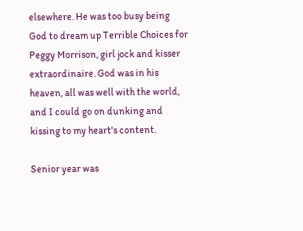elsewhere. He was too busy being God to dream up Terrible Choices for Peggy Morrison, girl jock and kisser extraordinaire. God was in his heaven, all was well with the world, and I could go on dunking and kissing to my heart's content.

Senior year was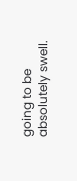going to be absolutely swell.